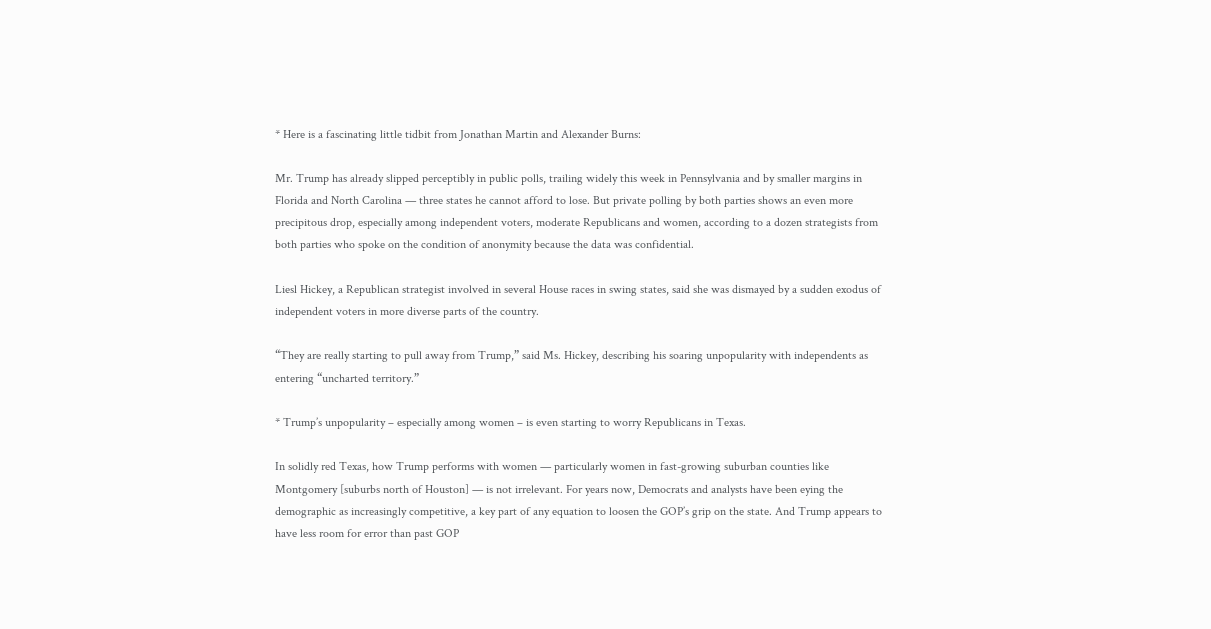* Here is a fascinating little tidbit from Jonathan Martin and Alexander Burns:

Mr. Trump has already slipped perceptibly in public polls, trailing widely this week in Pennsylvania and by smaller margins in Florida and North Carolina — three states he cannot afford to lose. But private polling by both parties shows an even more precipitous drop, especially among independent voters, moderate Republicans and women, according to a dozen strategists from both parties who spoke on the condition of anonymity because the data was confidential.

Liesl Hickey, a Republican strategist involved in several House races in swing states, said she was dismayed by a sudden exodus of independent voters in more diverse parts of the country.

“They are really starting to pull away from Trump,” said Ms. Hickey, describing his soaring unpopularity with independents as entering “uncharted territory.”

* Trump’s unpopularity – especially among women – is even starting to worry Republicans in Texas.

In solidly red Texas, how Trump performs with women — particularly women in fast-growing suburban counties like Montgomery [suburbs north of Houston] — is not irrelevant. For years now, Democrats and analysts have been eying the demographic as increasingly competitive, a key part of any equation to loosen the GOP’s grip on the state. And Trump appears to have less room for error than past GOP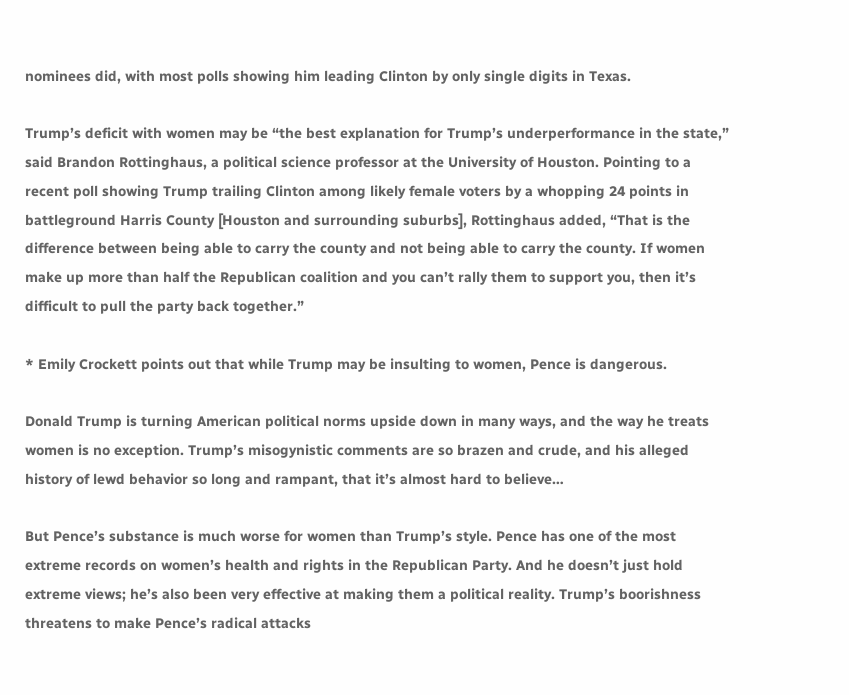nominees did, with most polls showing him leading Clinton by only single digits in Texas.

Trump’s deficit with women may be “the best explanation for Trump’s underperformance in the state,” said Brandon Rottinghaus, a political science professor at the University of Houston. Pointing to a recent poll showing Trump trailing Clinton among likely female voters by a whopping 24 points in battleground Harris County [Houston and surrounding suburbs], Rottinghaus added, “That is the difference between being able to carry the county and not being able to carry the county. If women make up more than half the Republican coalition and you can’t rally them to support you, then it’s difficult to pull the party back together.”

* Emily Crockett points out that while Trump may be insulting to women, Pence is dangerous.

Donald Trump is turning American political norms upside down in many ways, and the way he treats women is no exception. Trump’s misogynistic comments are so brazen and crude, and his alleged history of lewd behavior so long and rampant, that it’s almost hard to believe…

But Pence’s substance is much worse for women than Trump’s style. Pence has one of the most extreme records on women’s health and rights in the Republican Party. And he doesn’t just hold extreme views; he’s also been very effective at making them a political reality. Trump’s boorishness threatens to make Pence’s radical attacks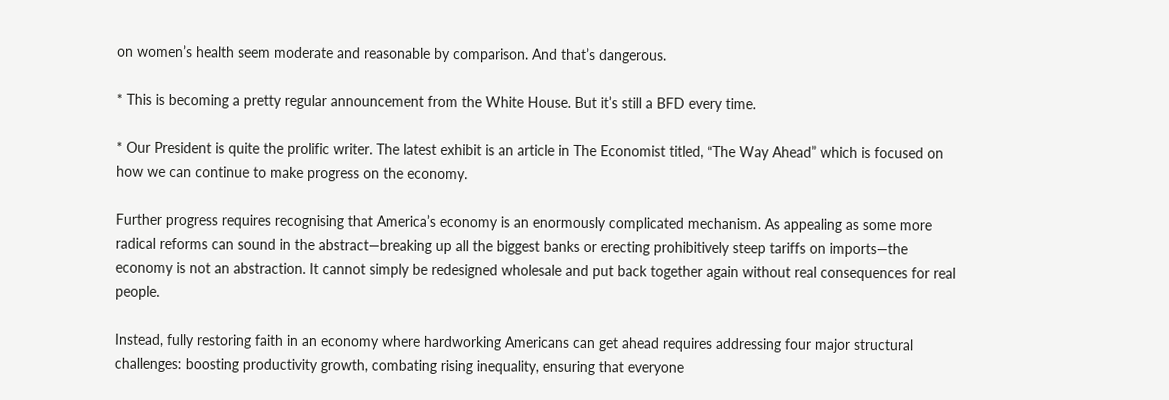on women’s health seem moderate and reasonable by comparison. And that’s dangerous.

* This is becoming a pretty regular announcement from the White House. But it’s still a BFD every time.

* Our President is quite the prolific writer. The latest exhibit is an article in The Economist titled, “The Way Ahead” which is focused on how we can continue to make progress on the economy.

Further progress requires recognising that America’s economy is an enormously complicated mechanism. As appealing as some more radical reforms can sound in the abstract—breaking up all the biggest banks or erecting prohibitively steep tariffs on imports—the economy is not an abstraction. It cannot simply be redesigned wholesale and put back together again without real consequences for real people.

Instead, fully restoring faith in an economy where hardworking Americans can get ahead requires addressing four major structural challenges: boosting productivity growth, combating rising inequality, ensuring that everyone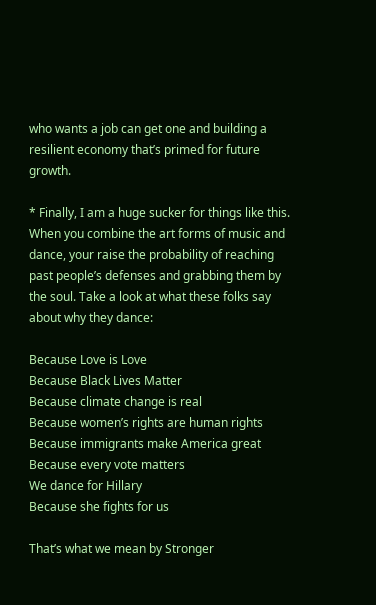who wants a job can get one and building a resilient economy that’s primed for future growth.

* Finally, I am a huge sucker for things like this. When you combine the art forms of music and dance, your raise the probability of reaching past people’s defenses and grabbing them by the soul. Take a look at what these folks say about why they dance:

Because Love is Love
Because Black Lives Matter
Because climate change is real
Because women’s rights are human rights
Because immigrants make America great
Because every vote matters
We dance for Hillary
Because she fights for us

That’s what we mean by Stronger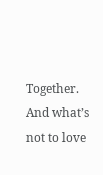Together. And what’s not to love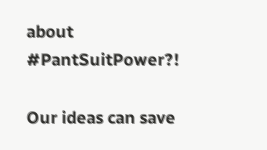about #PantSuitPower?!

Our ideas can save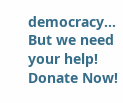democracy... But we need your help! Donate Now!